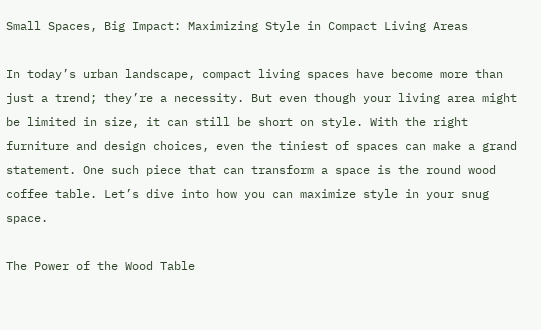Small Spaces, Big Impact: Maximizing Style in Compact Living Areas

In today’s urban landscape, compact living spaces have become more than just a trend; they’re a necessity. But even though your living area might be limited in size, it can still be short on style. With the right furniture and design choices, even the tiniest of spaces can make a grand statement. One such piece that can transform a space is the round wood coffee table. Let’s dive into how you can maximize style in your snug space.

The Power of the Wood Table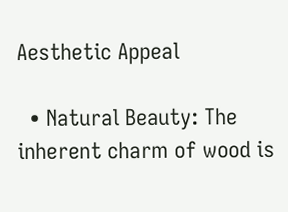Aesthetic Appeal

  • Natural Beauty: The inherent charm of wood is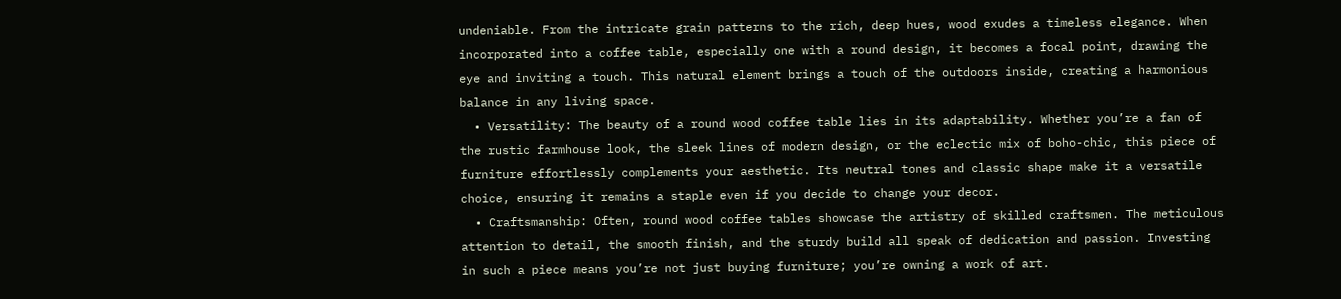undeniable. From the intricate grain patterns to the rich, deep hues, wood exudes a timeless elegance. When incorporated into a coffee table, especially one with a round design, it becomes a focal point, drawing the eye and inviting a touch. This natural element brings a touch of the outdoors inside, creating a harmonious balance in any living space.
  • Versatility: The beauty of a round wood coffee table lies in its adaptability. Whether you’re a fan of the rustic farmhouse look, the sleek lines of modern design, or the eclectic mix of boho-chic, this piece of furniture effortlessly complements your aesthetic. Its neutral tones and classic shape make it a versatile choice, ensuring it remains a staple even if you decide to change your decor.
  • Craftsmanship: Often, round wood coffee tables showcase the artistry of skilled craftsmen. The meticulous attention to detail, the smooth finish, and the sturdy build all speak of dedication and passion. Investing in such a piece means you’re not just buying furniture; you’re owning a work of art.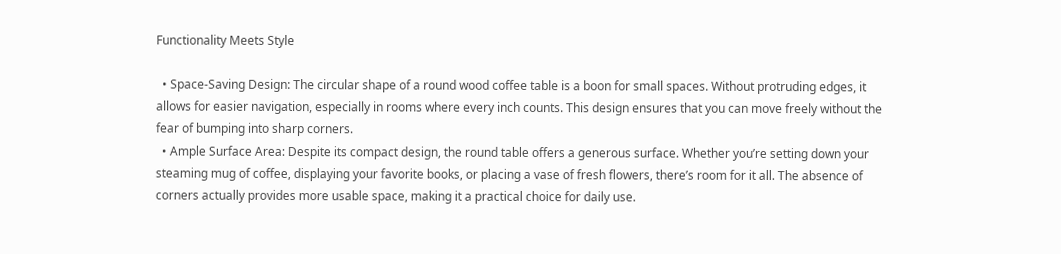Functionality Meets Style

  • Space-Saving Design: The circular shape of a round wood coffee table is a boon for small spaces. Without protruding edges, it allows for easier navigation, especially in rooms where every inch counts. This design ensures that you can move freely without the fear of bumping into sharp corners.
  • Ample Surface Area: Despite its compact design, the round table offers a generous surface. Whether you’re setting down your steaming mug of coffee, displaying your favorite books, or placing a vase of fresh flowers, there’s room for it all. The absence of corners actually provides more usable space, making it a practical choice for daily use.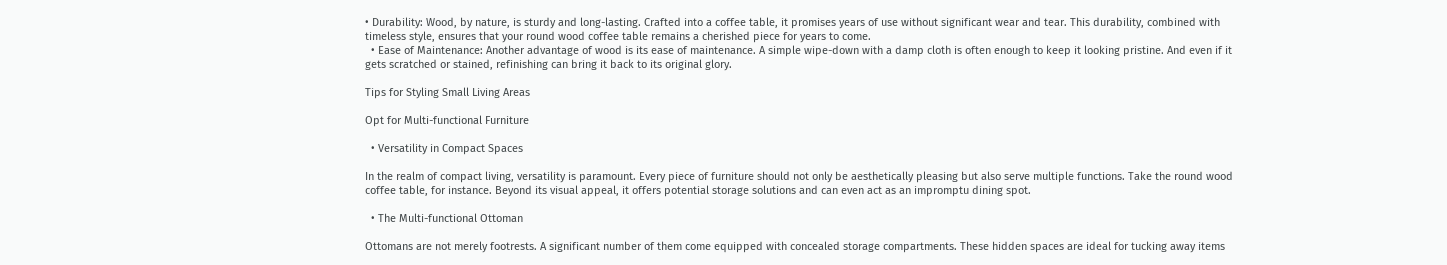• Durability: Wood, by nature, is sturdy and long-lasting. Crafted into a coffee table, it promises years of use without significant wear and tear. This durability, combined with timeless style, ensures that your round wood coffee table remains a cherished piece for years to come.
  • Ease of Maintenance: Another advantage of wood is its ease of maintenance. A simple wipe-down with a damp cloth is often enough to keep it looking pristine. And even if it gets scratched or stained, refinishing can bring it back to its original glory.

Tips for Styling Small Living Areas

Opt for Multi-functional Furniture

  • Versatility in Compact Spaces

In the realm of compact living, versatility is paramount. Every piece of furniture should not only be aesthetically pleasing but also serve multiple functions. Take the round wood coffee table, for instance. Beyond its visual appeal, it offers potential storage solutions and can even act as an impromptu dining spot.

  • The Multi-functional Ottoman

Ottomans are not merely footrests. A significant number of them come equipped with concealed storage compartments. These hidden spaces are ideal for tucking away items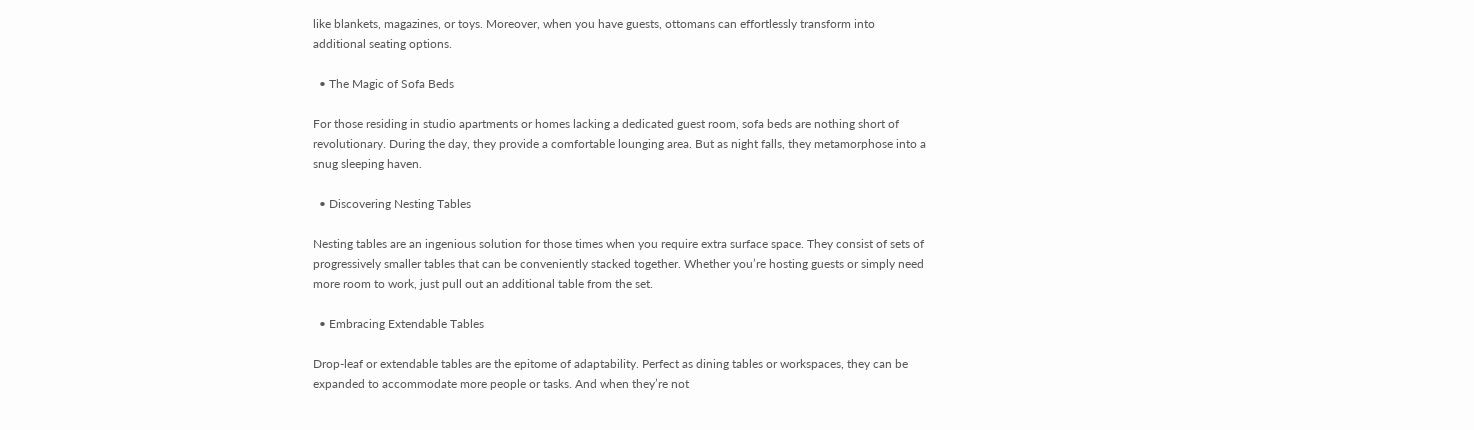like blankets, magazines, or toys. Moreover, when you have guests, ottomans can effortlessly transform into additional seating options.

  • The Magic of Sofa Beds

For those residing in studio apartments or homes lacking a dedicated guest room, sofa beds are nothing short of revolutionary. During the day, they provide a comfortable lounging area. But as night falls, they metamorphose into a snug sleeping haven.

  • Discovering Nesting Tables

Nesting tables are an ingenious solution for those times when you require extra surface space. They consist of sets of progressively smaller tables that can be conveniently stacked together. Whether you’re hosting guests or simply need more room to work, just pull out an additional table from the set.

  • Embracing Extendable Tables

Drop-leaf or extendable tables are the epitome of adaptability. Perfect as dining tables or workspaces, they can be expanded to accommodate more people or tasks. And when they’re not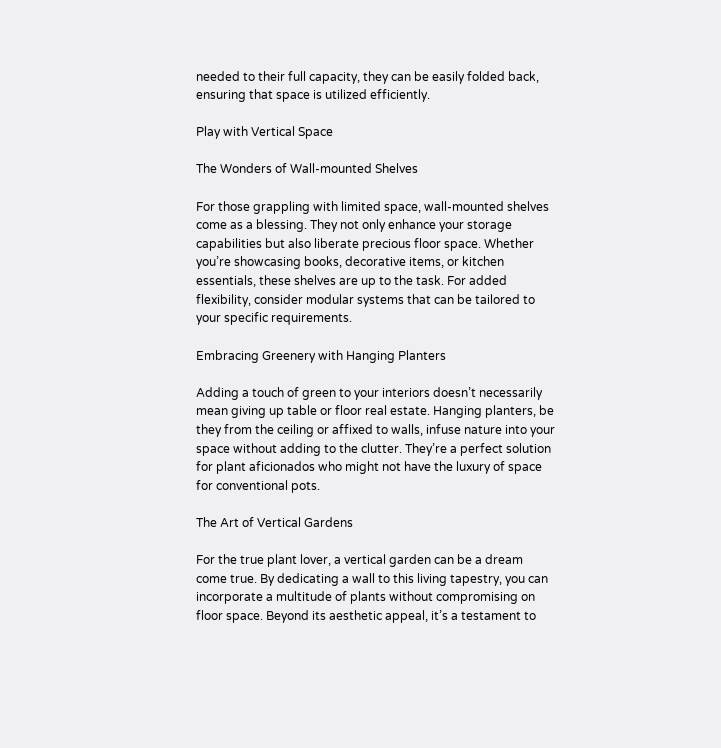needed to their full capacity, they can be easily folded back, ensuring that space is utilized efficiently.

Play with Vertical Space

The Wonders of Wall-mounted Shelves

For those grappling with limited space, wall-mounted shelves come as a blessing. They not only enhance your storage capabilities but also liberate precious floor space. Whether you’re showcasing books, decorative items, or kitchen essentials, these shelves are up to the task. For added flexibility, consider modular systems that can be tailored to your specific requirements.

Embracing Greenery with Hanging Planters

Adding a touch of green to your interiors doesn’t necessarily mean giving up table or floor real estate. Hanging planters, be they from the ceiling or affixed to walls, infuse nature into your space without adding to the clutter. They’re a perfect solution for plant aficionados who might not have the luxury of space for conventional pots.

The Art of Vertical Gardens

For the true plant lover, a vertical garden can be a dream come true. By dedicating a wall to this living tapestry, you can incorporate a multitude of plants without compromising on floor space. Beyond its aesthetic appeal, it’s a testament to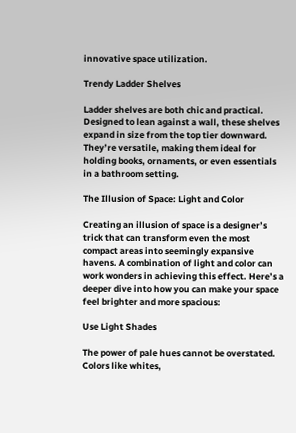innovative space utilization.

Trendy Ladder Shelves

Ladder shelves are both chic and practical. Designed to lean against a wall, these shelves expand in size from the top tier downward. They’re versatile, making them ideal for holding books, ornaments, or even essentials in a bathroom setting.

The Illusion of Space: Light and Color

Creating an illusion of space is a designer’s trick that can transform even the most compact areas into seemingly expansive havens. A combination of light and color can work wonders in achieving this effect. Here’s a deeper dive into how you can make your space feel brighter and more spacious:

Use Light Shades

The power of pale hues cannot be overstated. Colors like whites,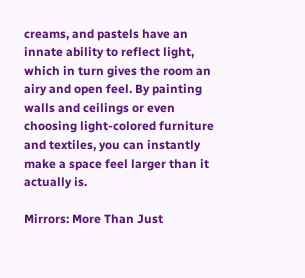creams, and pastels have an innate ability to reflect light, which in turn gives the room an airy and open feel. By painting walls and ceilings or even choosing light-colored furniture and textiles, you can instantly make a space feel larger than it actually is.

Mirrors: More Than Just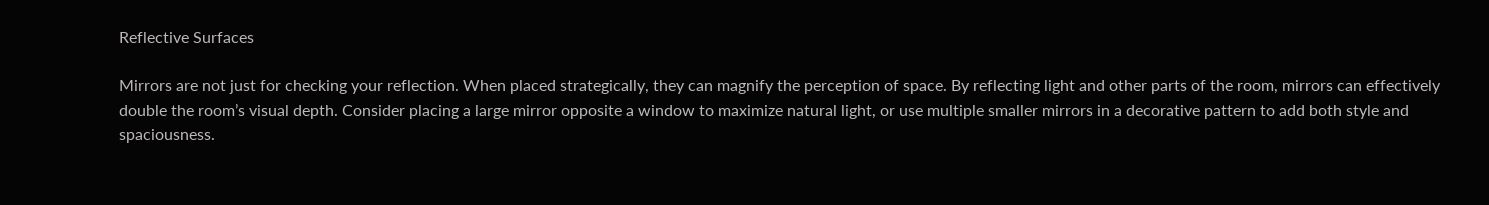Reflective Surfaces

Mirrors are not just for checking your reflection. When placed strategically, they can magnify the perception of space. By reflecting light and other parts of the room, mirrors can effectively double the room’s visual depth. Consider placing a large mirror opposite a window to maximize natural light, or use multiple smaller mirrors in a decorative pattern to add both style and spaciousness.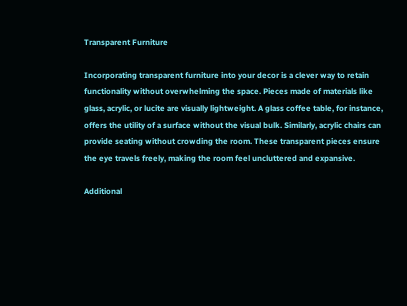Transparent Furniture

Incorporating transparent furniture into your decor is a clever way to retain functionality without overwhelming the space. Pieces made of materials like glass, acrylic, or lucite are visually lightweight. A glass coffee table, for instance, offers the utility of a surface without the visual bulk. Similarly, acrylic chairs can provide seating without crowding the room. These transparent pieces ensure the eye travels freely, making the room feel uncluttered and expansive.

Additional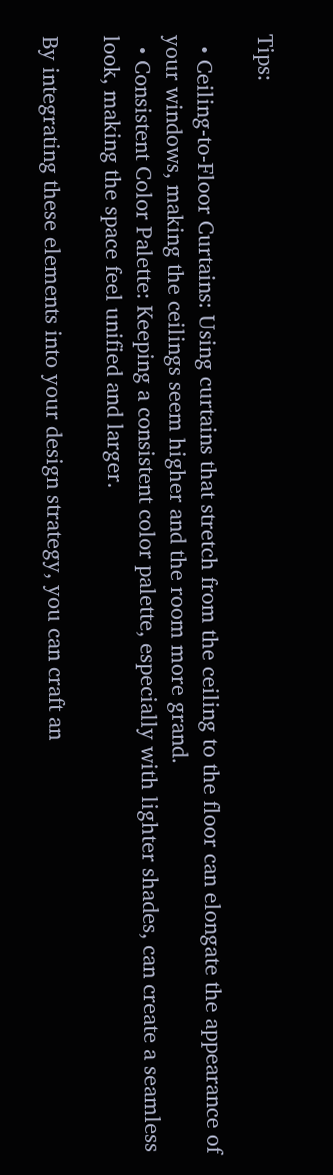Tips:

  • Ceiling-to-Floor Curtains: Using curtains that stretch from the ceiling to the floor can elongate the appearance of your windows, making the ceilings seem higher and the room more grand.
  • Consistent Color Palette: Keeping a consistent color palette, especially with lighter shades, can create a seamless look, making the space feel unified and larger.

By integrating these elements into your design strategy, you can craft an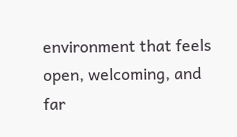environment that feels open, welcoming, and far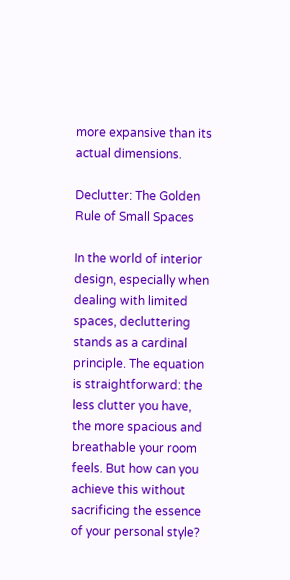more expansive than its actual dimensions.

Declutter: The Golden Rule of Small Spaces

In the world of interior design, especially when dealing with limited spaces, decluttering stands as a cardinal principle. The equation is straightforward: the less clutter you have, the more spacious and breathable your room feels. But how can you achieve this without sacrificing the essence of your personal style?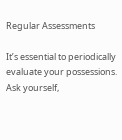Regular Assessments

It’s essential to periodically evaluate your possessions. Ask yourself,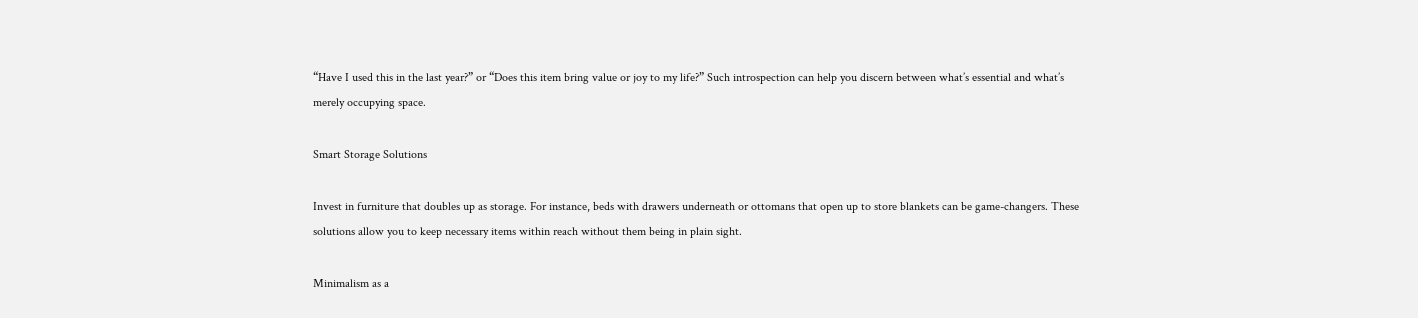“Have I used this in the last year?” or “Does this item bring value or joy to my life?” Such introspection can help you discern between what’s essential and what’s merely occupying space.

Smart Storage Solutions

Invest in furniture that doubles up as storage. For instance, beds with drawers underneath or ottomans that open up to store blankets can be game-changers. These solutions allow you to keep necessary items within reach without them being in plain sight.

Minimalism as a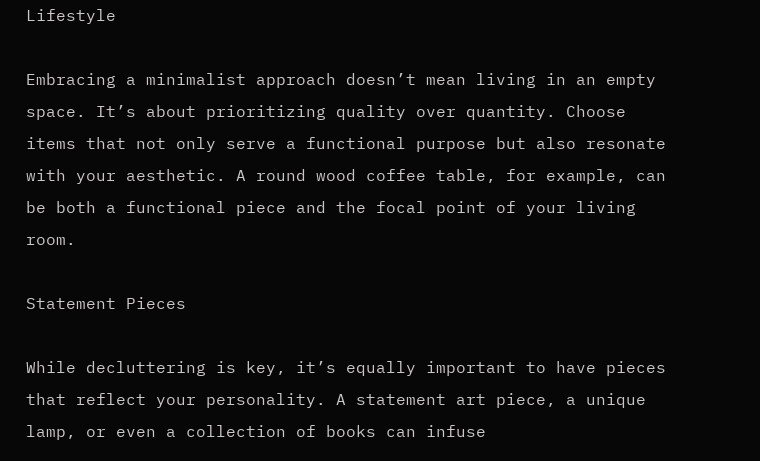Lifestyle

Embracing a minimalist approach doesn’t mean living in an empty space. It’s about prioritizing quality over quantity. Choose items that not only serve a functional purpose but also resonate with your aesthetic. A round wood coffee table, for example, can be both a functional piece and the focal point of your living room.

Statement Pieces

While decluttering is key, it’s equally important to have pieces that reflect your personality. A statement art piece, a unique lamp, or even a collection of books can infuse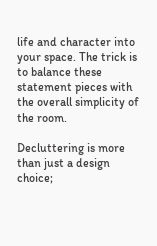life and character into your space. The trick is to balance these statement pieces with the overall simplicity of the room.

Decluttering is more than just a design choice;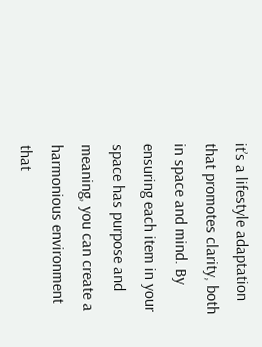it’s a lifestyle adaptation that promotes clarity, both in space and mind. By ensuring each item in your space has purpose and meaning, you can create a harmonious environment that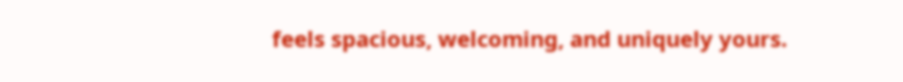feels spacious, welcoming, and uniquely yours.